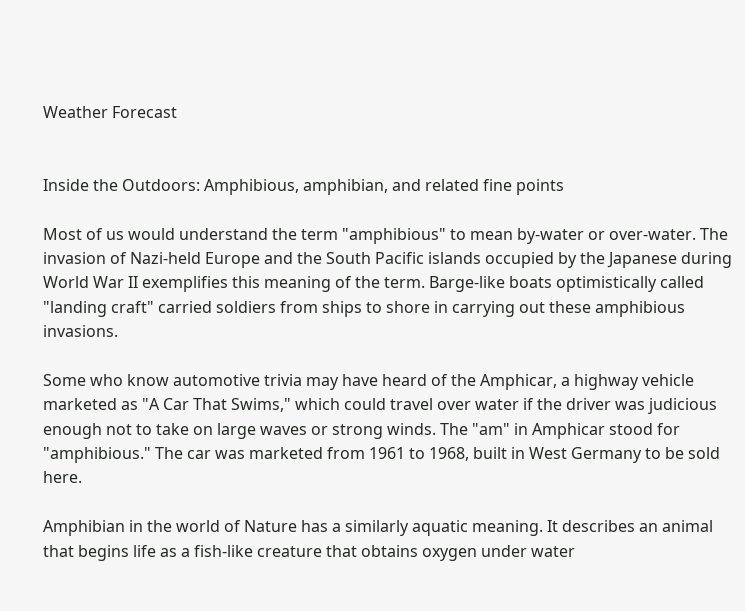Weather Forecast


Inside the Outdoors: Amphibious, amphibian, and related fine points

Most of us would understand the term "amphibious" to mean by-water or over-water. The invasion of Nazi-held Europe and the South Pacific islands occupied by the Japanese during World War II exemplifies this meaning of the term. Barge-like boats optimistically called "landing craft" carried soldiers from ships to shore in carrying out these amphibious invasions.

Some who know automotive trivia may have heard of the Amphicar, a highway vehicle marketed as "A Car That Swims," which could travel over water if the driver was judicious enough not to take on large waves or strong winds. The "am" in Amphicar stood for "amphibious." The car was marketed from 1961 to 1968, built in West Germany to be sold here.

Amphibian in the world of Nature has a similarly aquatic meaning. It describes an animal that begins life as a fish-like creature that obtains oxygen under water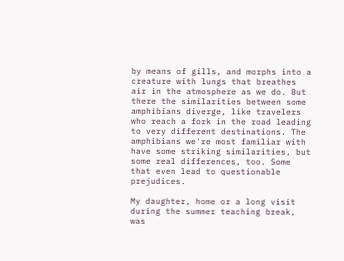by means of gills, and morphs into a creature with lungs that breathes air in the atmosphere as we do. But there the similarities between some amphibians diverge, like travelers who reach a fork in the road leading to very different destinations. The amphibians we're most familiar with have some striking similarities, but some real differences, too. Some that even lead to questionable prejudices.

My daughter, home or a long visit during the summer teaching break, was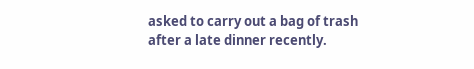asked to carry out a bag of trash after a late dinner recently.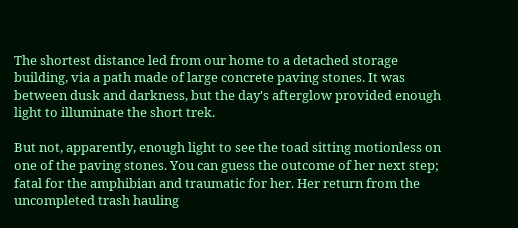The shortest distance led from our home to a detached storage building, via a path made of large concrete paving stones. It was between dusk and darkness, but the day's afterglow provided enough light to illuminate the short trek.

But not, apparently, enough light to see the toad sitting motionless on one of the paving stones. You can guess the outcome of her next step; fatal for the amphibian and traumatic for her. Her return from the uncompleted trash hauling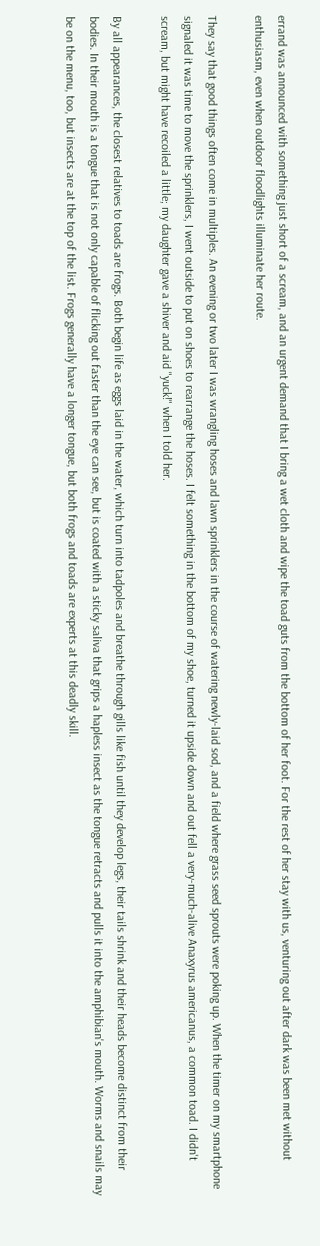errand was announced with something just short of a scream, and an urgent demand that I bring a wet cloth and wipe the toad guts from the bottom of her foot. For the rest of her stay with us, venturing out after dark was been met without enthusiasm, even when outdoor floodlights illuminate her route.

They say that good things often come in multiples. An evening or two later I was wrangling hoses and lawn sprinklers in the course of watering newly-laid sod, and a field where grass seed sprouts were poking up. When the timer on my smartphone signaled it was time to move the sprinklers, I went outside to put on shoes to rearrange the hoses. I felt something in the bottom of my shoe, turned it upside down and out fell a very-much-alive Anaxyrus americanus, a common toad. I didn't scream, but might have recoiled a little; my daughter gave a shiver and aid "yuck!" when I told her.

By all appearances, the closest relatives to toads are frogs. Both begin life as eggs laid in the water, which turn into tadpoles and breathe through gills like fish until they develop legs, their tails shrink and their heads become distinct from their bodies. In their mouth is a tongue that is not only capable of flicking out faster than the eye can see, but is coated with a sticky saliva that grips a hapless insect as the tongue retracts and pulls it into the amphibian's mouth. Worms and snails may be on the menu, too, but insects are at the top of the list. Frogs generally have a longer tongue, but both frogs and toads are experts at this deadly skill.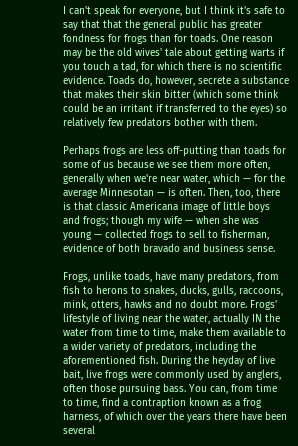I can't speak for everyone, but I think it's safe to say that that the general public has greater fondness for frogs than for toads. One reason may be the old wives' tale about getting warts if you touch a tad, for which there is no scientific evidence. Toads do, however, secrete a substance that makes their skin bitter (which some think could be an irritant if transferred to the eyes) so relatively few predators bother with them.

Perhaps frogs are less off-putting than toads for some of us because we see them more often, generally when we're near water, which — for the average Minnesotan — is often. Then, too, there is that classic Americana image of little boys and frogs; though my wife — when she was young — collected frogs to sell to fisherman, evidence of both bravado and business sense.

Frogs, unlike toads, have many predators, from fish to herons to snakes, ducks, gulls, raccoons, mink, otters, hawks and no doubt more. Frogs' lifestyle of living near the water, actually IN the water from time to time, make them available to a wider variety of predators, including the aforementioned fish. During the heyday of live bait, live frogs were commonly used by anglers, often those pursuing bass. You can, from time to time, find a contraption known as a frog harness, of which over the years there have been several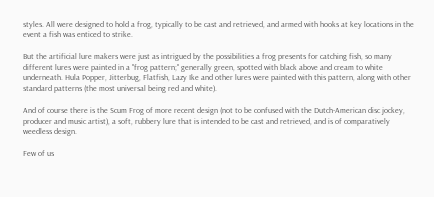styles. All were designed to hold a frog, typically to be cast and retrieved, and armed with hooks at key locations in the event a fish was enticed to strike.

But the artificial lure makers were just as intrigued by the possibilities a frog presents for catching fish, so many different lures were painted in a "frog pattern;" generally green, spotted with black above and cream to white underneath. Hula Popper, Jitterbug, Flatfish, Lazy Ike and other lures were painted with this pattern, along with other standard patterns (the most universal being red and white).

And of course there is the Scum Frog of more recent design (not to be confused with the Dutch-American disc jockey, producer and music artist), a soft, rubbery lure that is intended to be cast and retrieved, and is of comparatively weedless design.

Few of us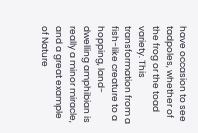have occasion to see tadpoles, whether of the frog or the toad variety. This transformation from a fish-like creature to a hopping, land-dwelling amphibian is really a minor miracle, and a great example of Nature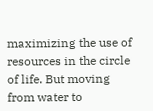maximizing the use of resources in the circle of life. But moving from water to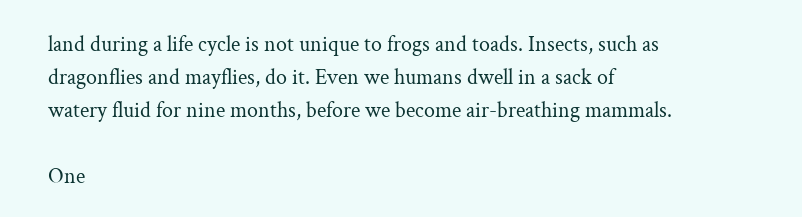land during a life cycle is not unique to frogs and toads. Insects, such as dragonflies and mayflies, do it. Even we humans dwell in a sack of watery fluid for nine months, before we become air-breathing mammals.

One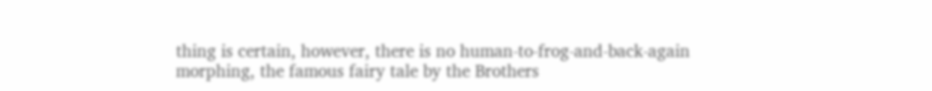thing is certain, however, there is no human-to-frog-and-back-again morphing, the famous fairy tale by the Brothers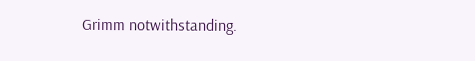Grimm notwithstanding.